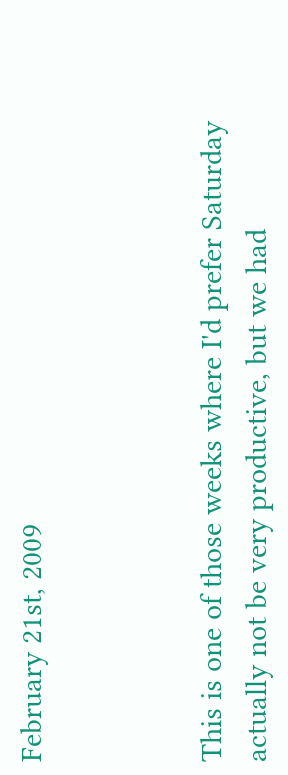February 21st, 2009



This is one of those weeks where I'd prefer Saturday actually not be very productive, but we had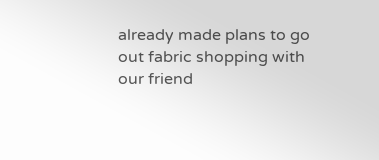already made plans to go out fabric shopping with our friend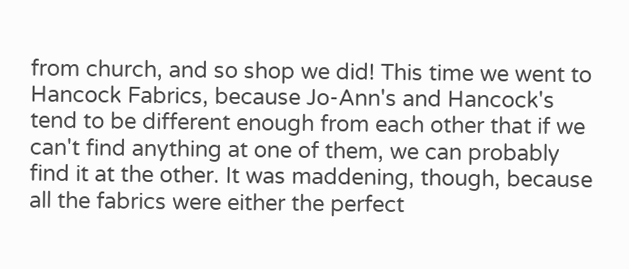from church, and so shop we did! This time we went to Hancock Fabrics, because Jo-Ann's and Hancock's tend to be different enough from each other that if we can't find anything at one of them, we can probably find it at the other. It was maddening, though, because all the fabrics were either the perfect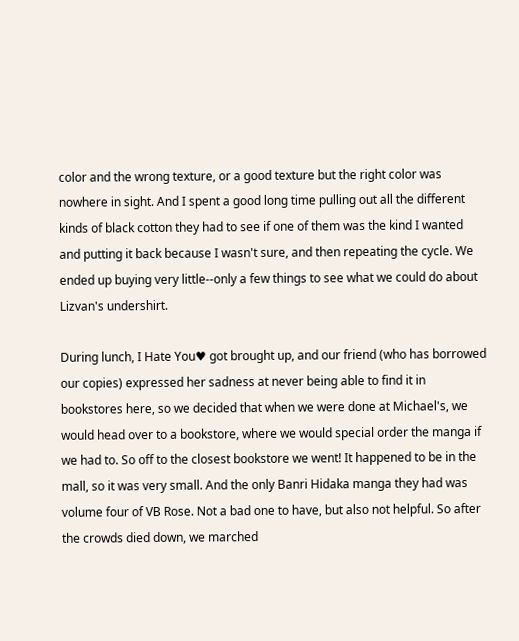color and the wrong texture, or a good texture but the right color was nowhere in sight. And I spent a good long time pulling out all the different kinds of black cotton they had to see if one of them was the kind I wanted and putting it back because I wasn't sure, and then repeating the cycle. We ended up buying very little--only a few things to see what we could do about Lizvan's undershirt.

During lunch, I Hate You♥ got brought up, and our friend (who has borrowed our copies) expressed her sadness at never being able to find it in bookstores here, so we decided that when we were done at Michael's, we would head over to a bookstore, where we would special order the manga if we had to. So off to the closest bookstore we went! It happened to be in the mall, so it was very small. And the only Banri Hidaka manga they had was volume four of VB Rose. Not a bad one to have, but also not helpful. So after the crowds died down, we marched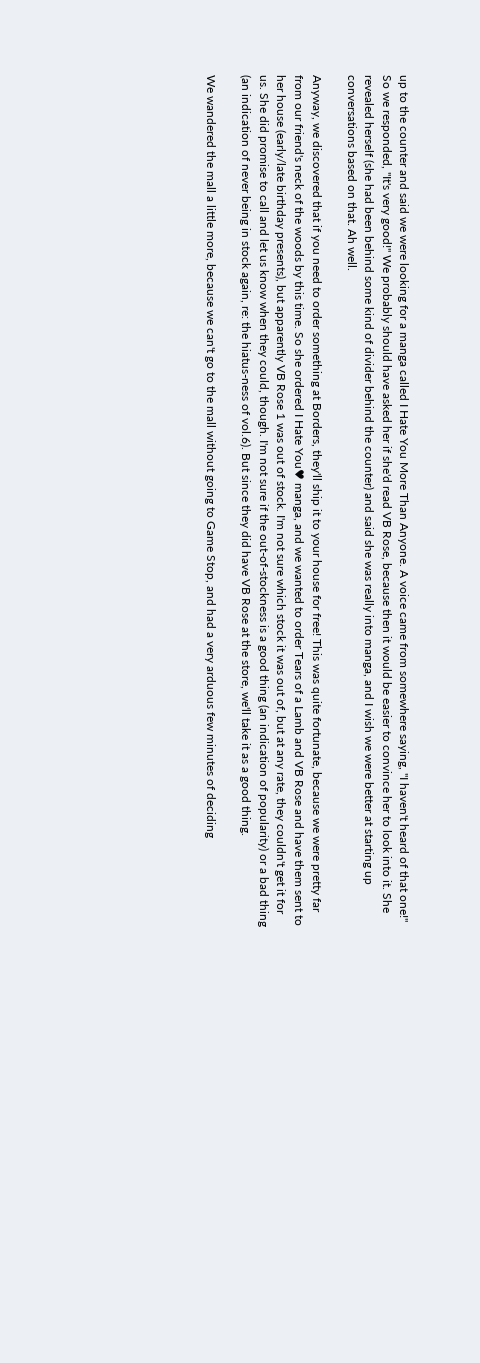up to the counter and said we were looking for a manga called I Hate You More Than Anyone. A voice came from somewhere saying, "I haven't heard of that one!" So we responded, "It's very good!" We probably should have asked her if she'd read VB Rose, because then it would be easier to convince her to look into it. She revealed herself (she had been behind some kind of divider behind the counter) and said she was really into manga, and I wish we were better at starting up conversations based on that. Ah well.

Anyway, we discovered that if you need to order something at Borders, they'll ship it to your house for free! This was quite fortunate, because we were pretty far from our friend's neck of the woods by this time. So she ordered I Hate You♥ manga, and we wanted to order Tears of a Lamb and VB Rose and have them sent to her house (early/late birthday presents), but apparently VB Rose 1 was out of stock. I'm not sure which stock it was out of, but at any rate, they couldn't get it for us. She did promise to call and let us know when they could, though. I'm not sure if the out-of-stockness is a good thing (an indication of popularity) or a bad thing (an indication of never being in stock again, re: the hiatus-ness of vol.6). But since they did have VB Rose at the store, we'll take it as a good thing.

We wandered the mall a little more, because we can't go to the mall without going to Game Stop, and had a very arduous few minutes of deciding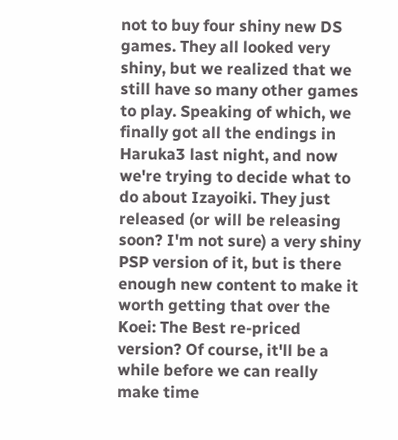not to buy four shiny new DS games. They all looked very shiny, but we realized that we still have so many other games to play. Speaking of which, we finally got all the endings in Haruka3 last night, and now we're trying to decide what to do about Izayoiki. They just released (or will be releasing soon? I'm not sure) a very shiny PSP version of it, but is there enough new content to make it worth getting that over the Koei: The Best re-priced version? Of course, it'll be a while before we can really make time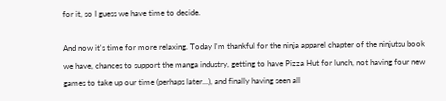for it, so I guess we have time to decide.

And now it's time for more relaxing. Today I'm thankful for the ninja apparel chapter of the ninjutsu book we have, chances to support the manga industry, getting to have Pizza Hut for lunch, not having four new games to take up our time (perhaps later...), and finally having seen all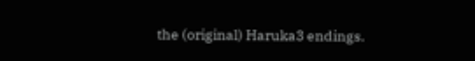the (original) Haruka3 endings.